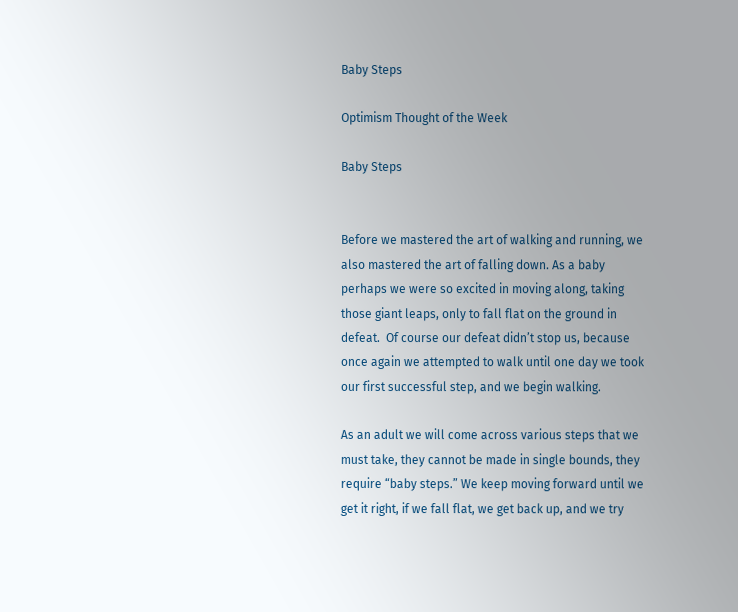Baby Steps

Optimism Thought of the Week

Baby Steps


Before we mastered the art of walking and running, we also mastered the art of falling down. As a baby perhaps we were so excited in moving along, taking those giant leaps, only to fall flat on the ground in defeat.  Of course our defeat didn’t stop us, because once again we attempted to walk until one day we took our first successful step, and we begin walking.

As an adult we will come across various steps that we must take, they cannot be made in single bounds, they require “baby steps.” We keep moving forward until we get it right, if we fall flat, we get back up, and we try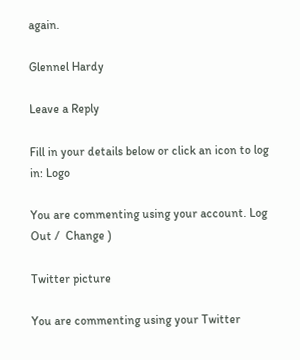again.

Glennel Hardy

Leave a Reply

Fill in your details below or click an icon to log in: Logo

You are commenting using your account. Log Out /  Change )

Twitter picture

You are commenting using your Twitter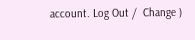account. Log Out /  Change )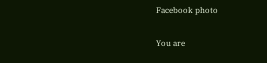Facebook photo

You are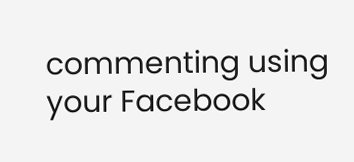commenting using your Facebook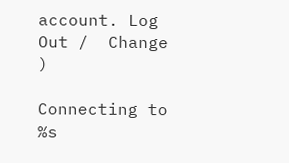account. Log Out /  Change )

Connecting to %s